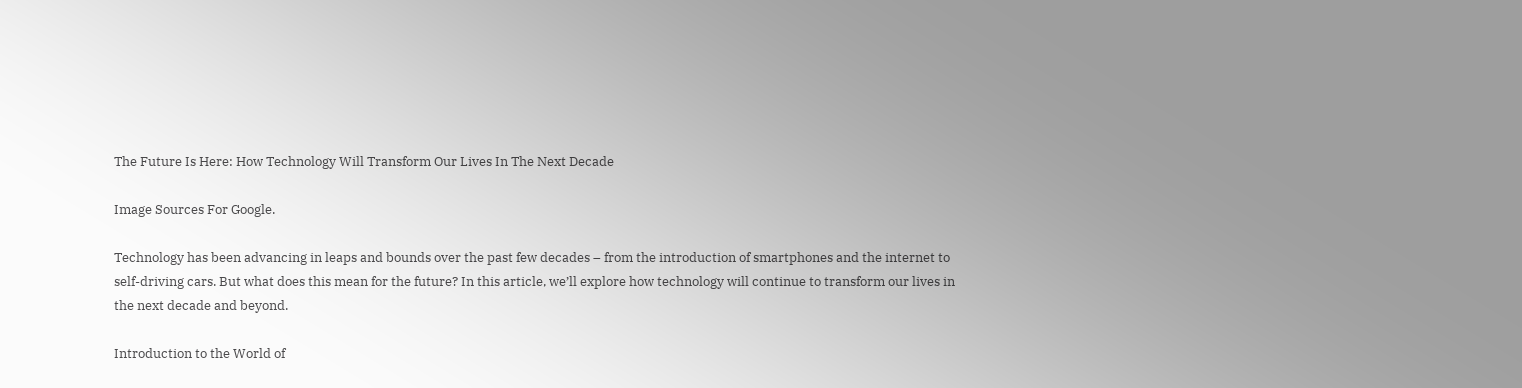The Future Is Here: How Technology Will Transform Our Lives In The Next Decade

Image Sources For Google.

Technology has been advancing in leaps and bounds over the past few decades – from the introduction of smartphones and the internet to self-driving cars. But what does this mean for the future? In this article, we’ll explore how technology will continue to transform our lives in the next decade and beyond.

Introduction to the World of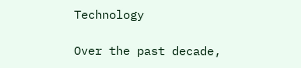Technology

Over the past decade,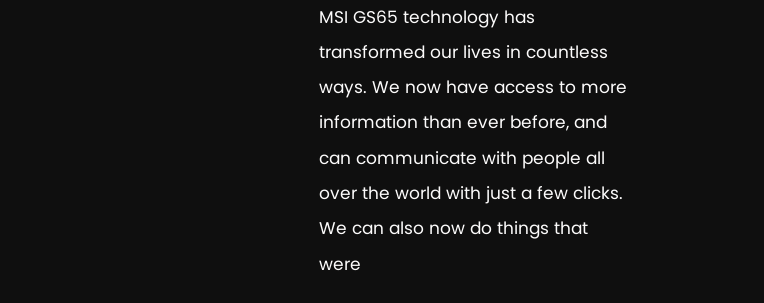MSI GS65 technology has transformed our lives in countless ways. We now have access to more information than ever before, and can communicate with people all over the world with just a few clicks. We can also now do things that were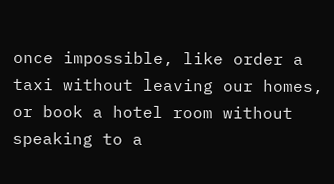once impossible, like order a taxi without leaving our homes, or book a hotel room without speaking to a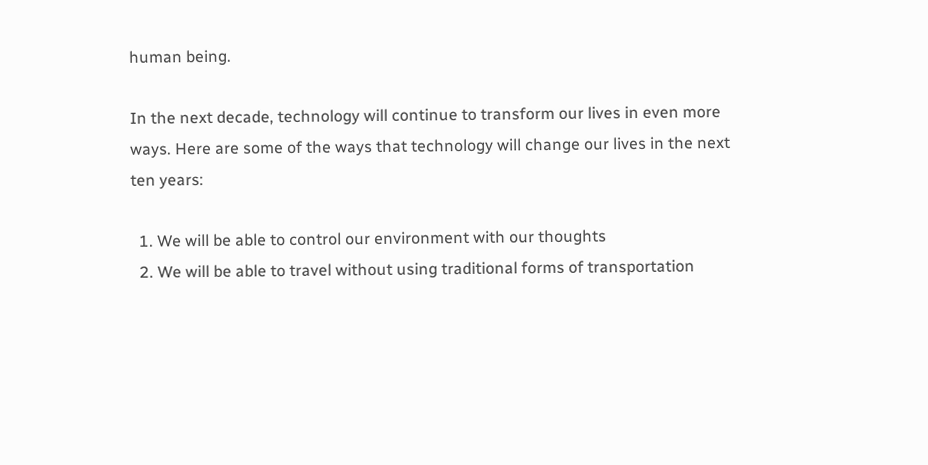human being.

In the next decade, technology will continue to transform our lives in even more ways. Here are some of the ways that technology will change our lives in the next ten years:

  1. We will be able to control our environment with our thoughts
  2. We will be able to travel without using traditional forms of transportation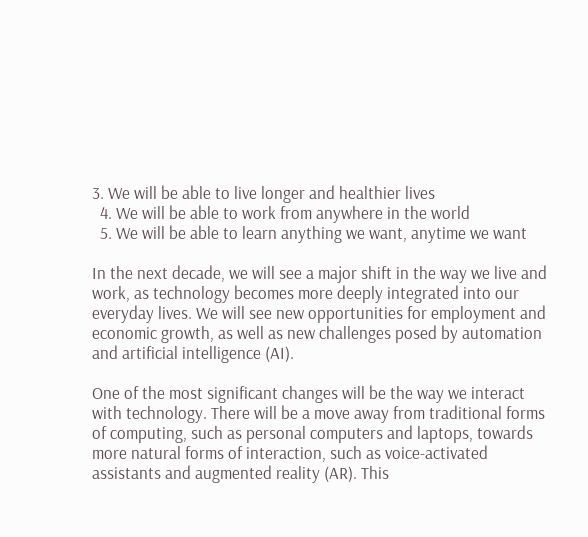3. We will be able to live longer and healthier lives
  4. We will be able to work from anywhere in the world
  5. We will be able to learn anything we want, anytime we want

In the next decade, we will see a major shift in the way we live and work, as technology becomes more deeply integrated into our everyday lives. We will see new opportunities for employment and economic growth, as well as new challenges posed by automation and artificial intelligence (AI).

One of the most significant changes will be the way we interact with technology. There will be a move away from traditional forms of computing, such as personal computers and laptops, towards more natural forms of interaction, such as voice-activated assistants and augmented reality (AR). This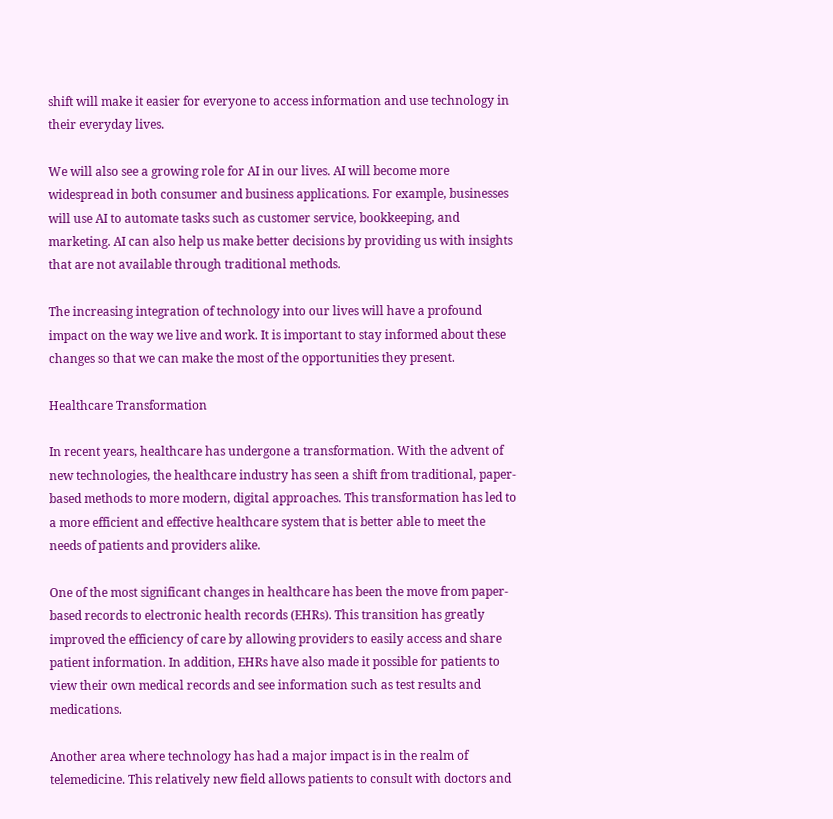shift will make it easier for everyone to access information and use technology in their everyday lives.

We will also see a growing role for AI in our lives. AI will become more widespread in both consumer and business applications. For example, businesses will use AI to automate tasks such as customer service, bookkeeping, and marketing. AI can also help us make better decisions by providing us with insights that are not available through traditional methods.

The increasing integration of technology into our lives will have a profound impact on the way we live and work. It is important to stay informed about these changes so that we can make the most of the opportunities they present.

Healthcare Transformation

In recent years, healthcare has undergone a transformation. With the advent of new technologies, the healthcare industry has seen a shift from traditional, paper-based methods to more modern, digital approaches. This transformation has led to a more efficient and effective healthcare system that is better able to meet the needs of patients and providers alike.

One of the most significant changes in healthcare has been the move from paper-based records to electronic health records (EHRs). This transition has greatly improved the efficiency of care by allowing providers to easily access and share patient information. In addition, EHRs have also made it possible for patients to view their own medical records and see information such as test results and medications.

Another area where technology has had a major impact is in the realm of telemedicine. This relatively new field allows patients to consult with doctors and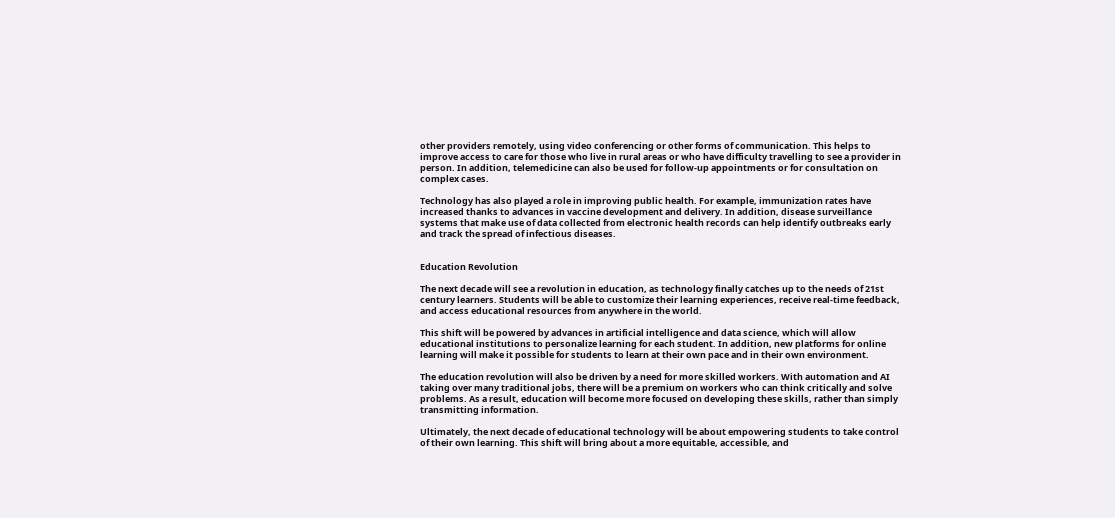other providers remotely, using video conferencing or other forms of communication. This helps to improve access to care for those who live in rural areas or who have difficulty travelling to see a provider in person. In addition, telemedicine can also be used for follow-up appointments or for consultation on complex cases.

Technology has also played a role in improving public health. For example, immunization rates have increased thanks to advances in vaccine development and delivery. In addition, disease surveillance systems that make use of data collected from electronic health records can help identify outbreaks early and track the spread of infectious diseases.


Education Revolution

The next decade will see a revolution in education, as technology finally catches up to the needs of 21st century learners. Students will be able to customize their learning experiences, receive real-time feedback, and access educational resources from anywhere in the world.

This shift will be powered by advances in artificial intelligence and data science, which will allow educational institutions to personalize learning for each student. In addition, new platforms for online learning will make it possible for students to learn at their own pace and in their own environment.

The education revolution will also be driven by a need for more skilled workers. With automation and AI taking over many traditional jobs, there will be a premium on workers who can think critically and solve problems. As a result, education will become more focused on developing these skills, rather than simply transmitting information.

Ultimately, the next decade of educational technology will be about empowering students to take control of their own learning. This shift will bring about a more equitable, accessible, and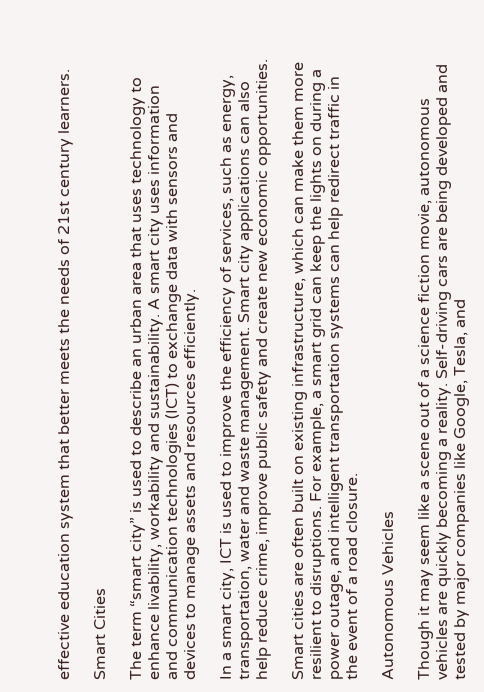effective education system that better meets the needs of 21st century learners.

Smart Cities

The term “smart city” is used to describe an urban area that uses technology to enhance livability, workability and sustainability. A smart city uses information and communication technologies (ICT) to exchange data with sensors and devices to manage assets and resources efficiently.

In a smart city, ICT is used to improve the efficiency of services, such as energy, transportation, water and waste management. Smart city applications can also help reduce crime, improve public safety and create new economic opportunities.

Smart cities are often built on existing infrastructure, which can make them more resilient to disruptions. For example, a smart grid can keep the lights on during a power outage, and intelligent transportation systems can help redirect traffic in the event of a road closure.

Autonomous Vehicles

Though it may seem like a scene out of a science fiction movie, autonomous vehicles are quickly becoming a reality. Self-driving cars are being developed and tested by major companies like Google, Tesla, and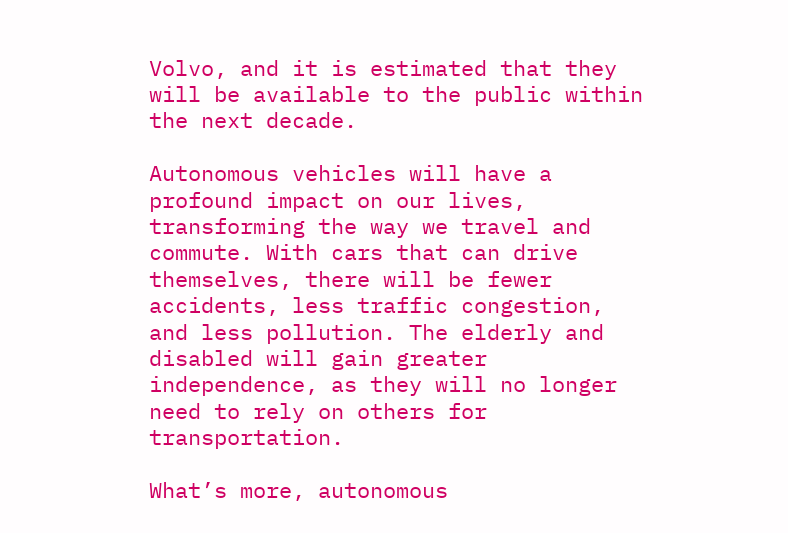Volvo, and it is estimated that they will be available to the public within the next decade.

Autonomous vehicles will have a profound impact on our lives, transforming the way we travel and commute. With cars that can drive themselves, there will be fewer accidents, less traffic congestion, and less pollution. The elderly and disabled will gain greater independence, as they will no longer need to rely on others for transportation.

What’s more, autonomous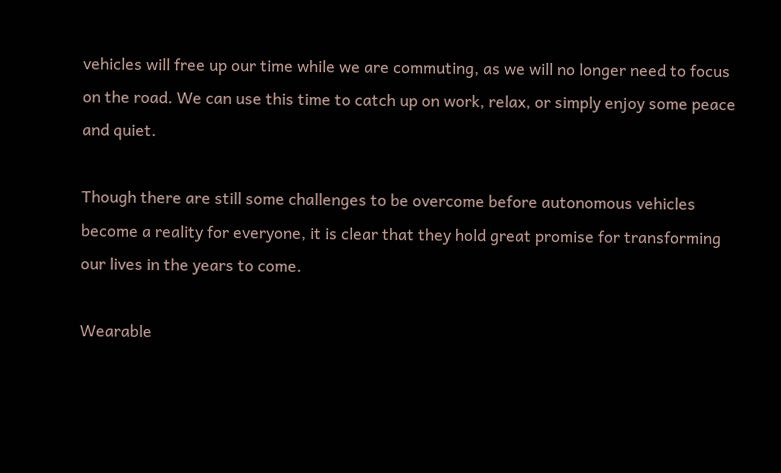vehicles will free up our time while we are commuting, as we will no longer need to focus on the road. We can use this time to catch up on work, relax, or simply enjoy some peace and quiet.

Though there are still some challenges to be overcome before autonomous vehicles become a reality for everyone, it is clear that they hold great promise for transforming our lives in the years to come.

Wearable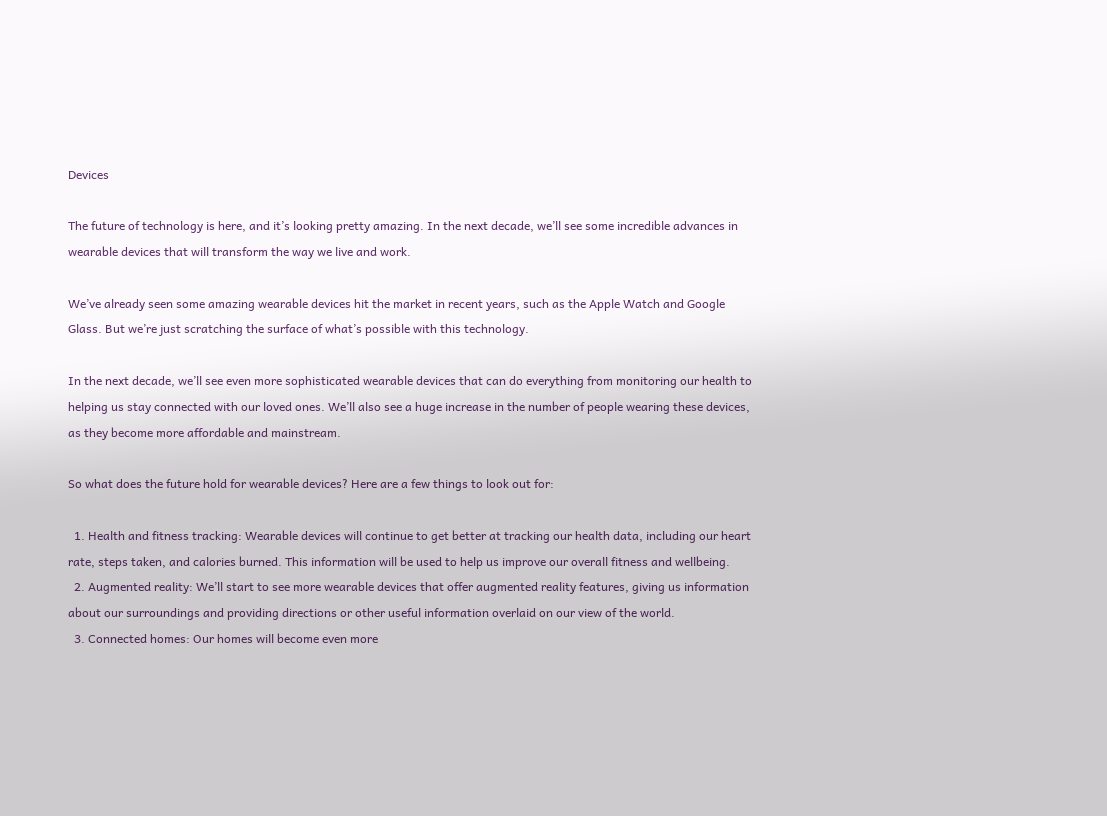Devices

The future of technology is here, and it’s looking pretty amazing. In the next decade, we’ll see some incredible advances in wearable devices that will transform the way we live and work.

We’ve already seen some amazing wearable devices hit the market in recent years, such as the Apple Watch and Google Glass. But we’re just scratching the surface of what’s possible with this technology.

In the next decade, we’ll see even more sophisticated wearable devices that can do everything from monitoring our health to helping us stay connected with our loved ones. We’ll also see a huge increase in the number of people wearing these devices, as they become more affordable and mainstream.

So what does the future hold for wearable devices? Here are a few things to look out for:

  1. Health and fitness tracking: Wearable devices will continue to get better at tracking our health data, including our heart rate, steps taken, and calories burned. This information will be used to help us improve our overall fitness and wellbeing.
  2. Augmented reality: We’ll start to see more wearable devices that offer augmented reality features, giving us information about our surroundings and providing directions or other useful information overlaid on our view of the world.
  3. Connected homes: Our homes will become even more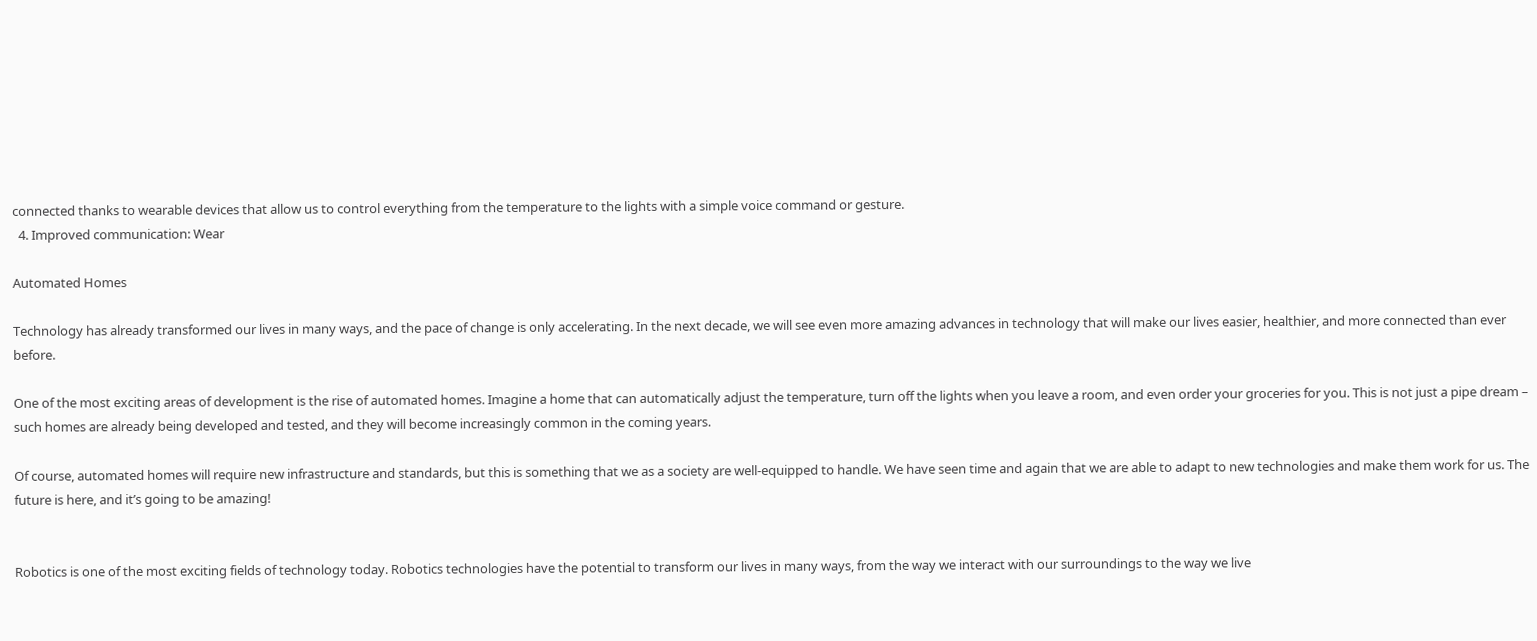connected thanks to wearable devices that allow us to control everything from the temperature to the lights with a simple voice command or gesture.
  4. Improved communication: Wear

Automated Homes

Technology has already transformed our lives in many ways, and the pace of change is only accelerating. In the next decade, we will see even more amazing advances in technology that will make our lives easier, healthier, and more connected than ever before.

One of the most exciting areas of development is the rise of automated homes. Imagine a home that can automatically adjust the temperature, turn off the lights when you leave a room, and even order your groceries for you. This is not just a pipe dream – such homes are already being developed and tested, and they will become increasingly common in the coming years.

Of course, automated homes will require new infrastructure and standards, but this is something that we as a society are well-equipped to handle. We have seen time and again that we are able to adapt to new technologies and make them work for us. The future is here, and it’s going to be amazing!


Robotics is one of the most exciting fields of technology today. Robotics technologies have the potential to transform our lives in many ways, from the way we interact with our surroundings to the way we live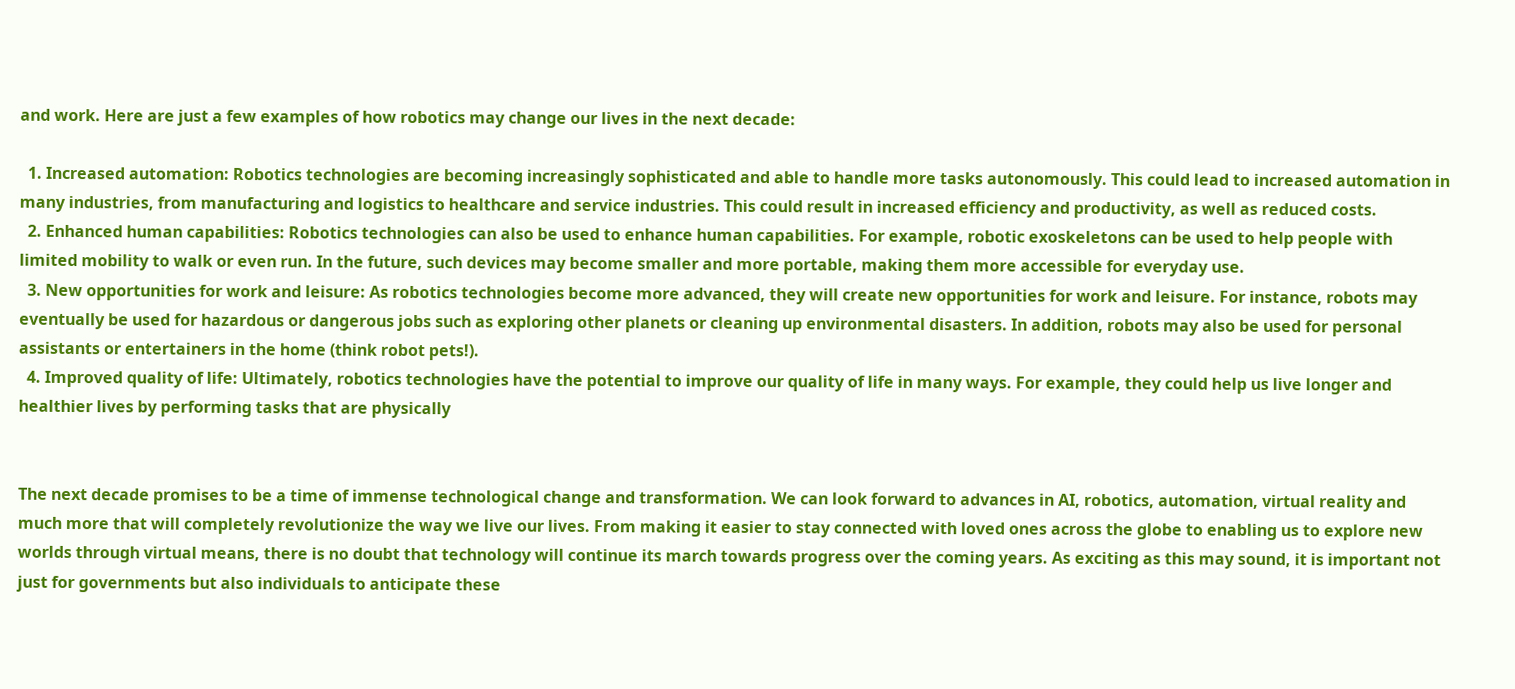and work. Here are just a few examples of how robotics may change our lives in the next decade:

  1. Increased automation: Robotics technologies are becoming increasingly sophisticated and able to handle more tasks autonomously. This could lead to increased automation in many industries, from manufacturing and logistics to healthcare and service industries. This could result in increased efficiency and productivity, as well as reduced costs.
  2. Enhanced human capabilities: Robotics technologies can also be used to enhance human capabilities. For example, robotic exoskeletons can be used to help people with limited mobility to walk or even run. In the future, such devices may become smaller and more portable, making them more accessible for everyday use.
  3. New opportunities for work and leisure: As robotics technologies become more advanced, they will create new opportunities for work and leisure. For instance, robots may eventually be used for hazardous or dangerous jobs such as exploring other planets or cleaning up environmental disasters. In addition, robots may also be used for personal assistants or entertainers in the home (think robot pets!).
  4. Improved quality of life: Ultimately, robotics technologies have the potential to improve our quality of life in many ways. For example, they could help us live longer and healthier lives by performing tasks that are physically


The next decade promises to be a time of immense technological change and transformation. We can look forward to advances in AI, robotics, automation, virtual reality and much more that will completely revolutionize the way we live our lives. From making it easier to stay connected with loved ones across the globe to enabling us to explore new worlds through virtual means, there is no doubt that technology will continue its march towards progress over the coming years. As exciting as this may sound, it is important not just for governments but also individuals to anticipate these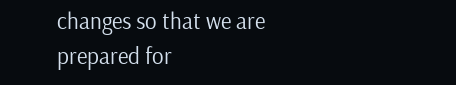changes so that we are prepared for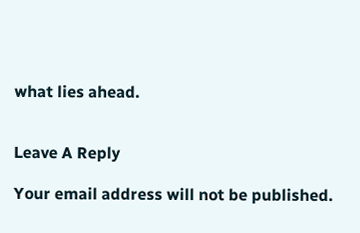what lies ahead.


Leave A Reply

Your email address will not be published.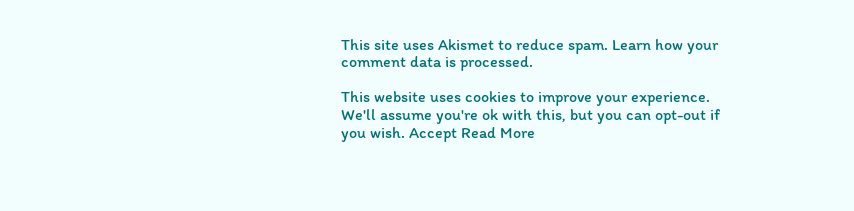This site uses Akismet to reduce spam. Learn how your comment data is processed.

This website uses cookies to improve your experience. We'll assume you're ok with this, but you can opt-out if you wish. Accept Read More